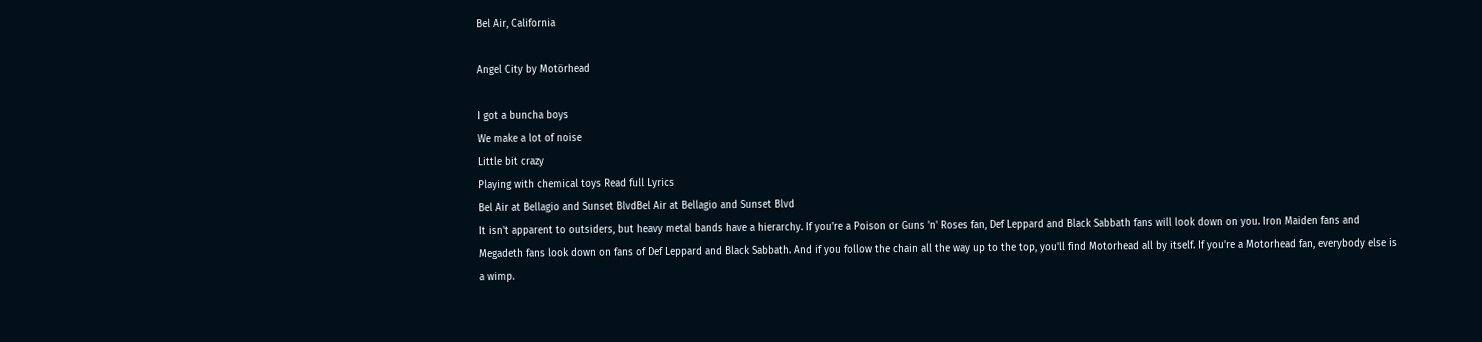Bel Air, California

Angel City by Motörhead

I got a buncha boys
We make a lot of noise
Little bit crazy
Playing with chemical toys Read full Lyrics
Bel Air at Bellagio and Sunset BlvdBel Air at Bellagio and Sunset Blvd
It isn't apparent to outsiders, but heavy metal bands have a hierarchy. If you're a Poison or Guns 'n' Roses fan, Def Leppard and Black Sabbath fans will look down on you. Iron Maiden fans and Megadeth fans look down on fans of Def Leppard and Black Sabbath. And if you follow the chain all the way up to the top, you'll find Motorhead all by itself. If you're a Motorhead fan, everybody else is a wimp.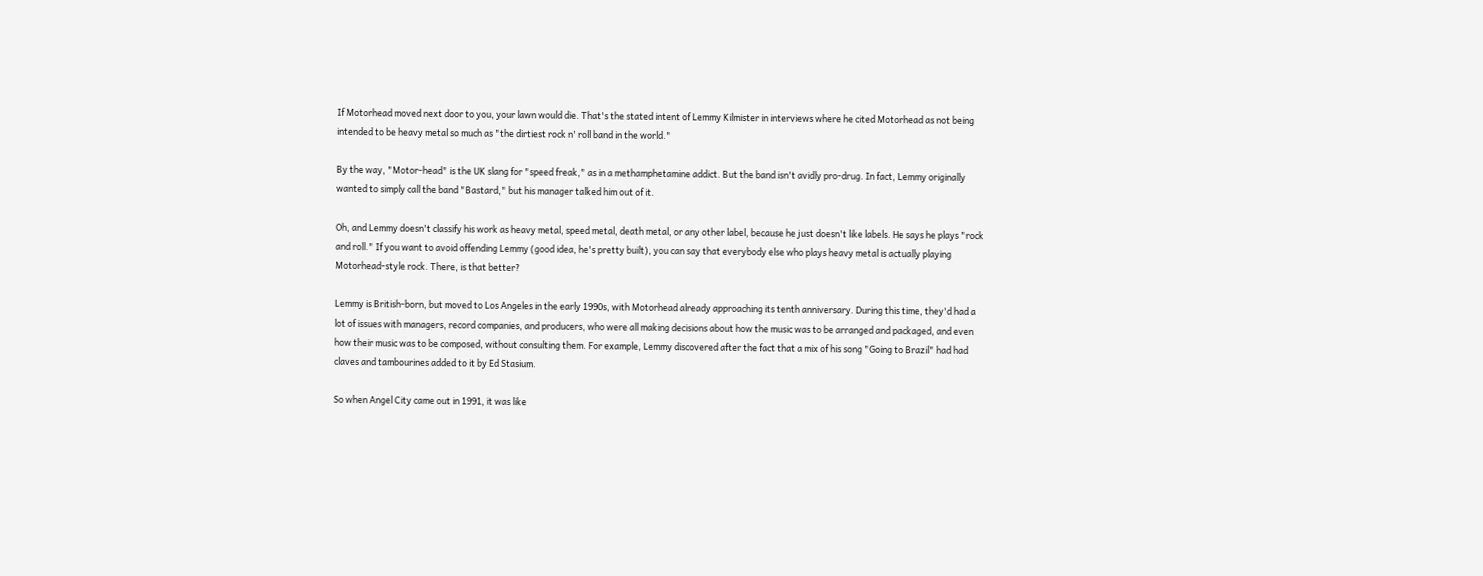If Motorhead moved next door to you, your lawn would die. That's the stated intent of Lemmy Kilmister in interviews where he cited Motorhead as not being intended to be heavy metal so much as "the dirtiest rock n' roll band in the world."

By the way, "Motor-head" is the UK slang for "speed freak," as in a methamphetamine addict. But the band isn't avidly pro-drug. In fact, Lemmy originally wanted to simply call the band "Bastard," but his manager talked him out of it.

Oh, and Lemmy doesn't classify his work as heavy metal, speed metal, death metal, or any other label, because he just doesn't like labels. He says he plays "rock and roll." If you want to avoid offending Lemmy (good idea, he's pretty built), you can say that everybody else who plays heavy metal is actually playing Motorhead-style rock. There, is that better?

Lemmy is British-born, but moved to Los Angeles in the early 1990s, with Motorhead already approaching its tenth anniversary. During this time, they'd had a lot of issues with managers, record companies, and producers, who were all making decisions about how the music was to be arranged and packaged, and even how their music was to be composed, without consulting them. For example, Lemmy discovered after the fact that a mix of his song "Going to Brazil" had had claves and tambourines added to it by Ed Stasium.

So when Angel City came out in 1991, it was like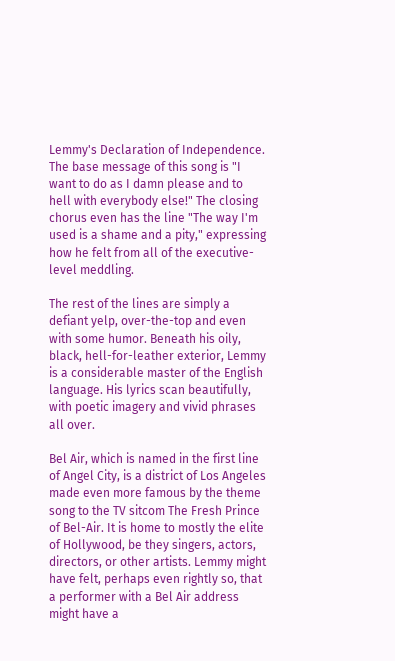Lemmy's Declaration of Independence. The base message of this song is "I want to do as I damn please and to hell with everybody else!" The closing chorus even has the line "The way I'm used is a shame and a pity," expressing how he felt from all of the executive-level meddling.

The rest of the lines are simply a defiant yelp, over-the-top and even with some humor. Beneath his oily, black, hell-for-leather exterior, Lemmy is a considerable master of the English language. His lyrics scan beautifully, with poetic imagery and vivid phrases all over.

Bel Air, which is named in the first line of Angel City, is a district of Los Angeles made even more famous by the theme song to the TV sitcom The Fresh Prince of Bel-Air. It is home to mostly the elite of Hollywood, be they singers, actors, directors, or other artists. Lemmy might have felt, perhaps even rightly so, that a performer with a Bel Air address might have a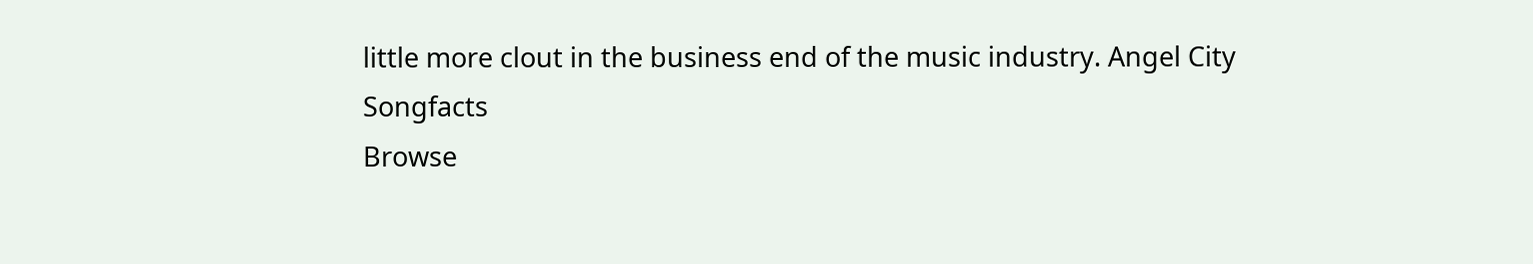little more clout in the business end of the music industry. Angel City Songfacts
Browse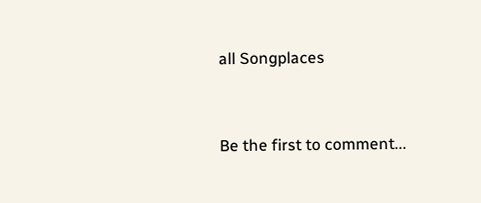all Songplaces


Be the first to comment...